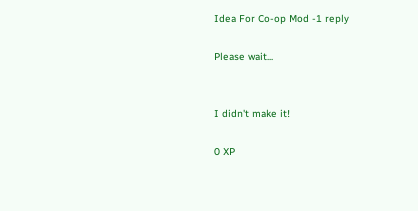Idea For Co-op Mod -1 reply

Please wait...


I didn't make it!

0 XP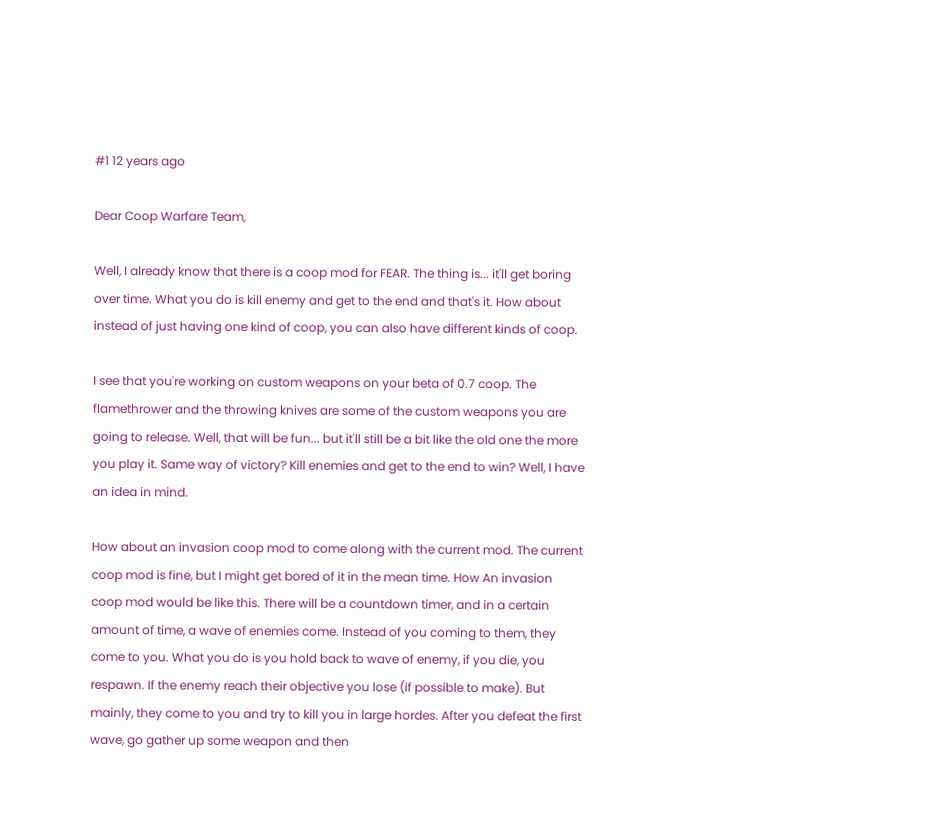#1 12 years ago

Dear Coop Warfare Team,

Well, I already know that there is a coop mod for FEAR. The thing is... it'll get boring over time. What you do is kill enemy and get to the end and that's it. How about instead of just having one kind of coop, you can also have different kinds of coop.

I see that you're working on custom weapons on your beta of 0.7 coop. The flamethrower and the throwing knives are some of the custom weapons you are going to release. Well, that will be fun... but it'll still be a bit like the old one the more you play it. Same way of victory? Kill enemies and get to the end to win? Well, I have an idea in mind.

How about an invasion coop mod to come along with the current mod. The current coop mod is fine, but I might get bored of it in the mean time. How An invasion coop mod would be like this. There will be a countdown timer, and in a certain amount of time, a wave of enemies come. Instead of you coming to them, they come to you. What you do is you hold back to wave of enemy, if you die, you respawn. If the enemy reach their objective you lose (if possible to make). But mainly, they come to you and try to kill you in large hordes. After you defeat the first wave, go gather up some weapon and then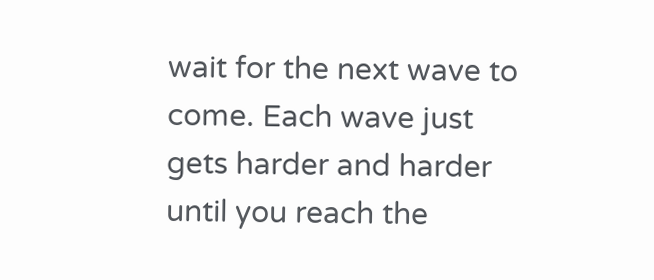wait for the next wave to come. Each wave just gets harder and harder until you reach the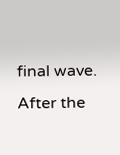final wave. After the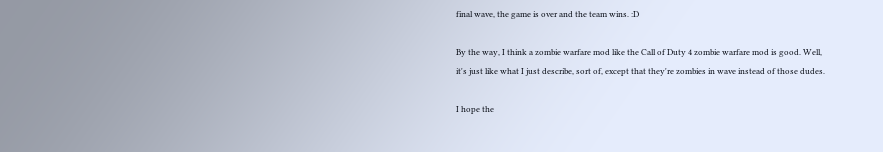final wave, the game is over and the team wins. :D

By the way, I think a zombie warfare mod like the Call of Duty 4 zombie warfare mod is good. Well, it's just like what I just describe, sort of, except that they're zombies in wave instead of those dudes.

I hope the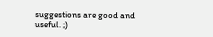suggestions are good and useful. ;)